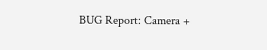BUG Report: Camera +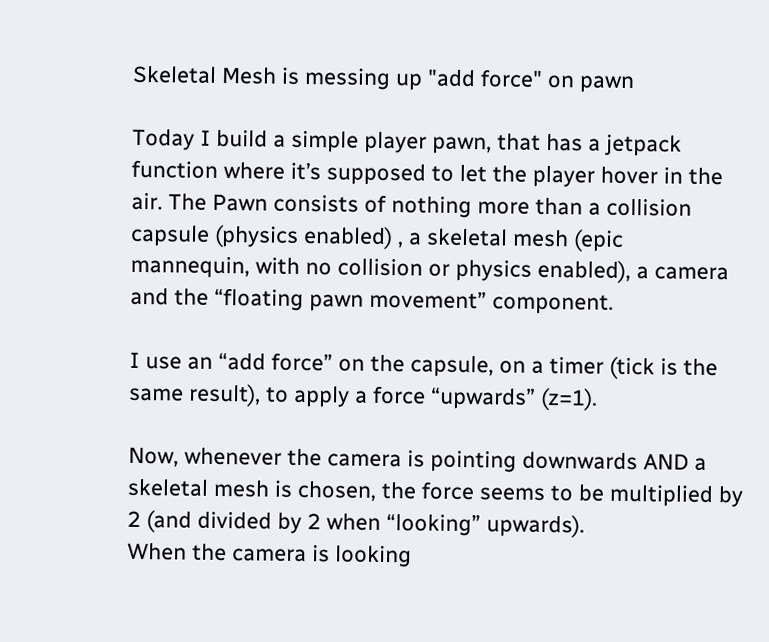Skeletal Mesh is messing up "add force" on pawn

Today I build a simple player pawn, that has a jetpack function where it’s supposed to let the player hover in the air. The Pawn consists of nothing more than a collision capsule (physics enabled) , a skeletal mesh (epic mannequin, with no collision or physics enabled), a camera and the “floating pawn movement” component.

I use an “add force” on the capsule, on a timer (tick is the same result), to apply a force “upwards” (z=1).

Now, whenever the camera is pointing downwards AND a skeletal mesh is chosen, the force seems to be multiplied by 2 (and divided by 2 when “looking” upwards).
When the camera is looking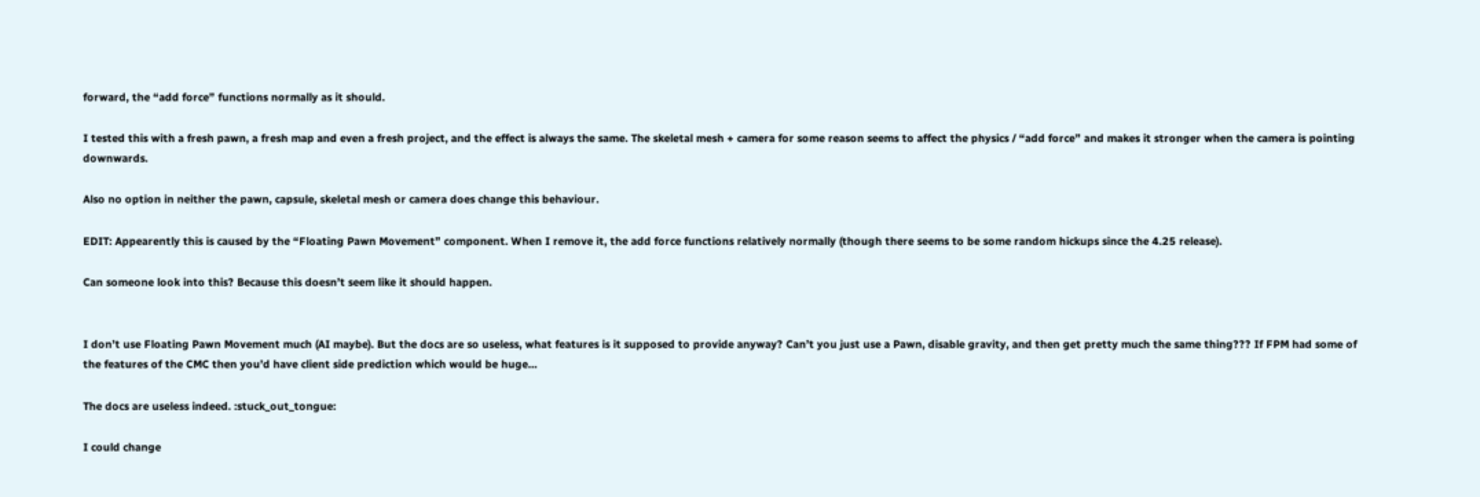forward, the “add force” functions normally as it should.

I tested this with a fresh pawn, a fresh map and even a fresh project, and the effect is always the same. The skeletal mesh + camera for some reason seems to affect the physics / “add force” and makes it stronger when the camera is pointing downwards.

Also no option in neither the pawn, capsule, skeletal mesh or camera does change this behaviour.

EDIT: Appearently this is caused by the “Floating Pawn Movement” component. When I remove it, the add force functions relatively normally (though there seems to be some random hickups since the 4.25 release).

Can someone look into this? Because this doesn’t seem like it should happen.


I don’t use Floating Pawn Movement much (AI maybe). But the docs are so useless, what features is it supposed to provide anyway? Can’t you just use a Pawn, disable gravity, and then get pretty much the same thing??? If FPM had some of the features of the CMC then you’d have client side prediction which would be huge…

The docs are useless indeed. :stuck_out_tongue:

I could change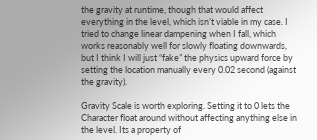the gravity at runtime, though that would affect everything in the level, which isn’t viable in my case. I tried to change linear dampening when I fall, which works reasonably well for slowly floating downwards, but I think I will just “fake” the physics upward force by setting the location manually every 0.02 second (against the gravity).

Gravity Scale is worth exploring. Setting it to 0 lets the Character float around without affecting anything else in the level. Its a property of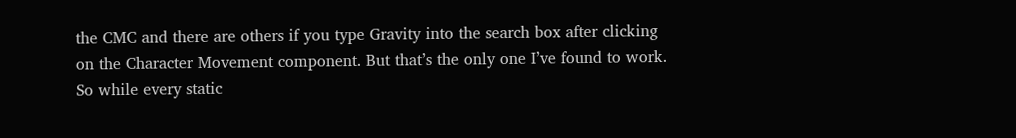the CMC and there are others if you type Gravity into the search box after clicking on the Character Movement component. But that’s the only one I’ve found to work. So while every static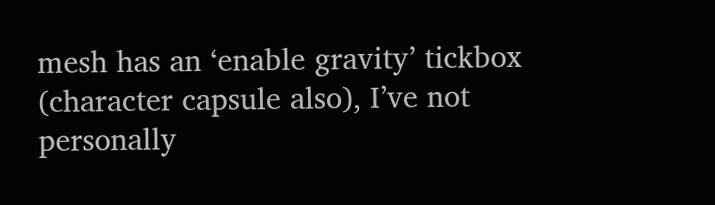mesh has an ‘enable gravity’ tickbox (character capsule also), I’ve not personally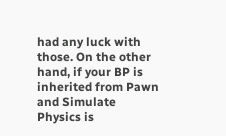had any luck with those. On the other hand, if your BP is inherited from Pawn and Simulate Physics is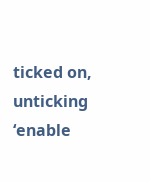ticked on, unticking ‘enable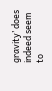gravity’ does indeed seem to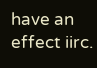have an effect iirc.